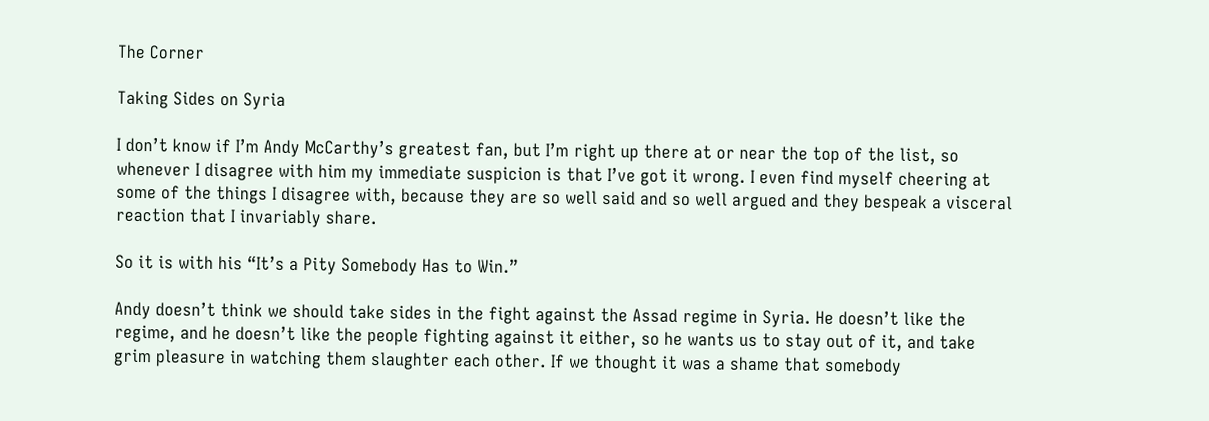The Corner

Taking Sides on Syria

I don’t know if I’m Andy McCarthy’s greatest fan, but I’m right up there at or near the top of the list, so whenever I disagree with him my immediate suspicion is that I’ve got it wrong. I even find myself cheering at some of the things I disagree with, because they are so well said and so well argued and they bespeak a visceral reaction that I invariably share.

So it is with his “It’s a Pity Somebody Has to Win.”

Andy doesn’t think we should take sides in the fight against the Assad regime in Syria. He doesn’t like the regime, and he doesn’t like the people fighting against it either, so he wants us to stay out of it, and take grim pleasure in watching them slaughter each other. If we thought it was a shame that somebody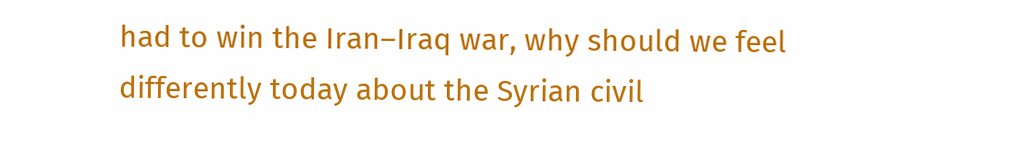had to win the Iran–Iraq war, why should we feel differently today about the Syrian civil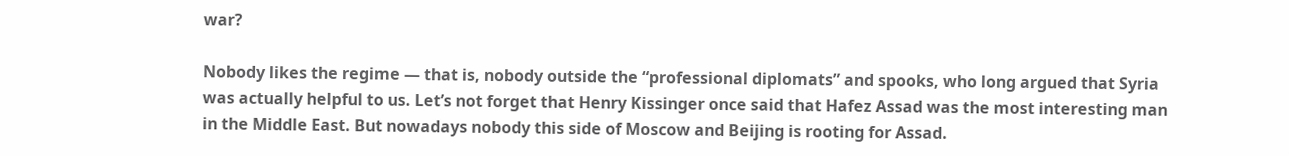war?

Nobody likes the regime — that is, nobody outside the “professional diplomats” and spooks, who long argued that Syria was actually helpful to us. Let’s not forget that Henry Kissinger once said that Hafez Assad was the most interesting man in the Middle East. But nowadays nobody this side of Moscow and Beijing is rooting for Assad.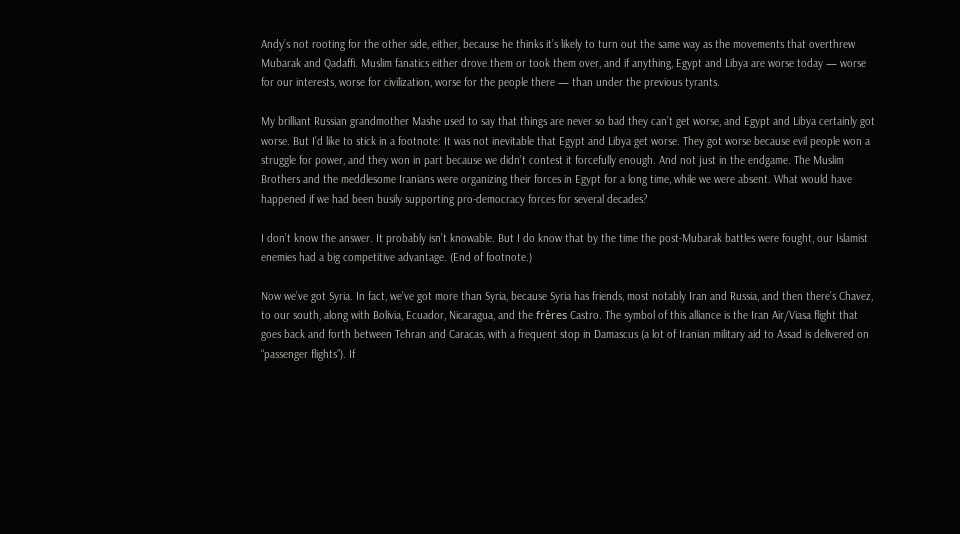Andy’s not rooting for the other side, either, because he thinks it’s likely to turn out the same way as the movements that overthrew Mubarak and Qadaffi. Muslim fanatics either drove them or took them over, and if anything, Egypt and Libya are worse today — worse for our interests, worse for civilization, worse for the people there — than under the previous tyrants.

My brilliant Russian grandmother Mashe used to say that things are never so bad they can’t get worse, and Egypt and Libya certainly got worse. But I’d like to stick in a footnote: It was not inevitable that Egypt and Libya get worse. They got worse because evil people won a struggle for power, and they won in part because we didn’t contest it forcefully enough. And not just in the endgame. The Muslim Brothers and the meddlesome Iranians were organizing their forces in Egypt for a long time, while we were absent. What would have happened if we had been busily supporting pro-democracy forces for several decades?

I don’t know the answer. It probably isn’t knowable. But I do know that by the time the post-Mubarak battles were fought, our Islamist enemies had a big competitive advantage. (End of footnote.)

Now we’ve got Syria. In fact, we’ve got more than Syria, because Syria has friends, most notably Iran and Russia, and then there’s Chavez, to our south, along with Bolivia, Ecuador, Nicaragua, and the frères Castro. The symbol of this alliance is the Iran Air/Viasa flight that goes back and forth between Tehran and Caracas, with a frequent stop in Damascus (a lot of Iranian military aid to Assad is delivered on “passenger flights”). If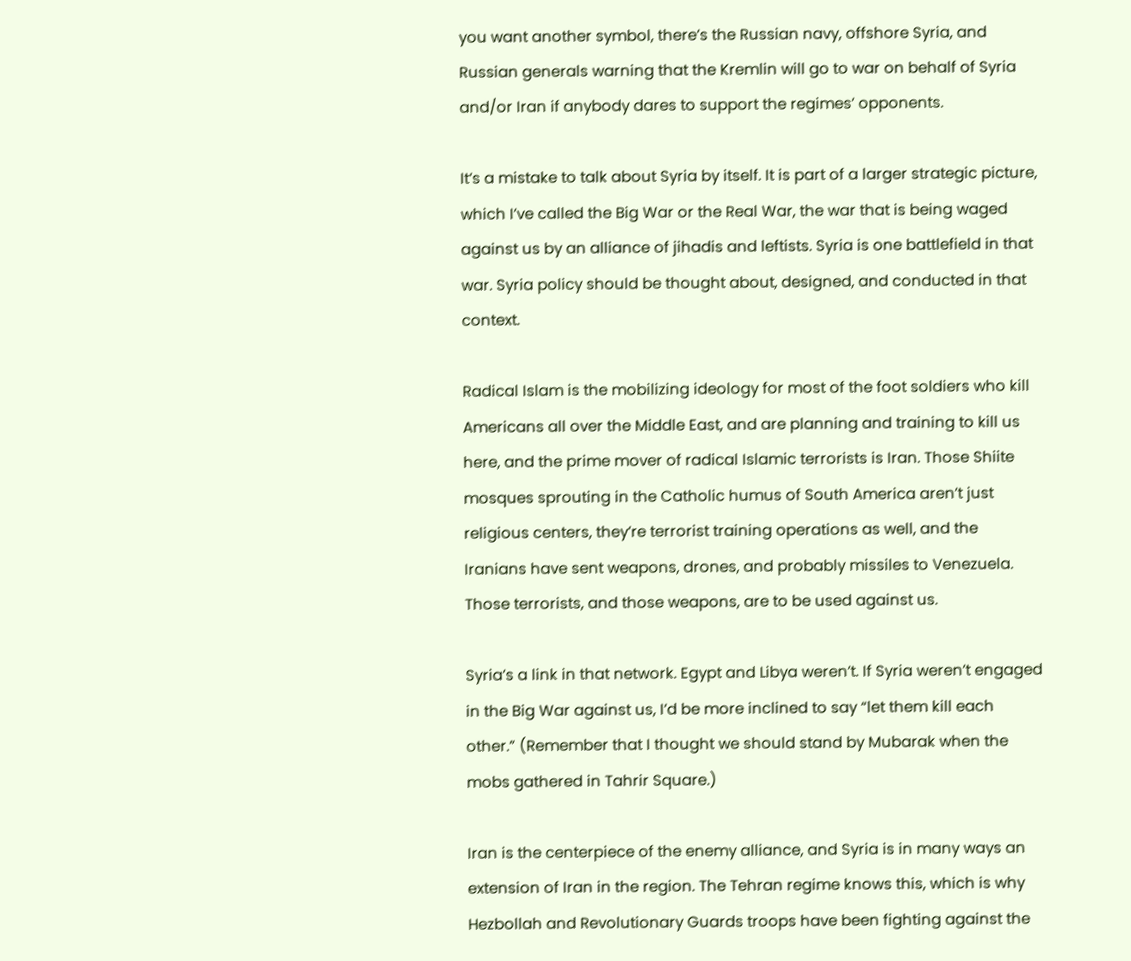you want another symbol, there’s the Russian navy, offshore Syria, and Russian generals warning that the Kremlin will go to war on behalf of Syria and/or Iran if anybody dares to support the regimes’ opponents.

It’s a mistake to talk about Syria by itself. It is part of a larger strategic picture, which I’ve called the Big War or the Real War, the war that is being waged against us by an alliance of jihadis and leftists. Syria is one battlefield in that war. Syria policy should be thought about, designed, and conducted in that context.

Radical Islam is the mobilizing ideology for most of the foot soldiers who kill Americans all over the Middle East, and are planning and training to kill us here, and the prime mover of radical Islamic terrorists is Iran. Those Shiite mosques sprouting in the Catholic humus of South America aren’t just religious centers, they’re terrorist training operations as well, and the Iranians have sent weapons, drones, and probably missiles to Venezuela. Those terrorists, and those weapons, are to be used against us.

Syria’s a link in that network. Egypt and Libya weren’t. If Syria weren’t engaged in the Big War against us, I’d be more inclined to say “let them kill each other.” (Remember that I thought we should stand by Mubarak when the mobs gathered in Tahrir Square.)

Iran is the centerpiece of the enemy alliance, and Syria is in many ways an extension of Iran in the region. The Tehran regime knows this, which is why Hezbollah and Revolutionary Guards troops have been fighting against the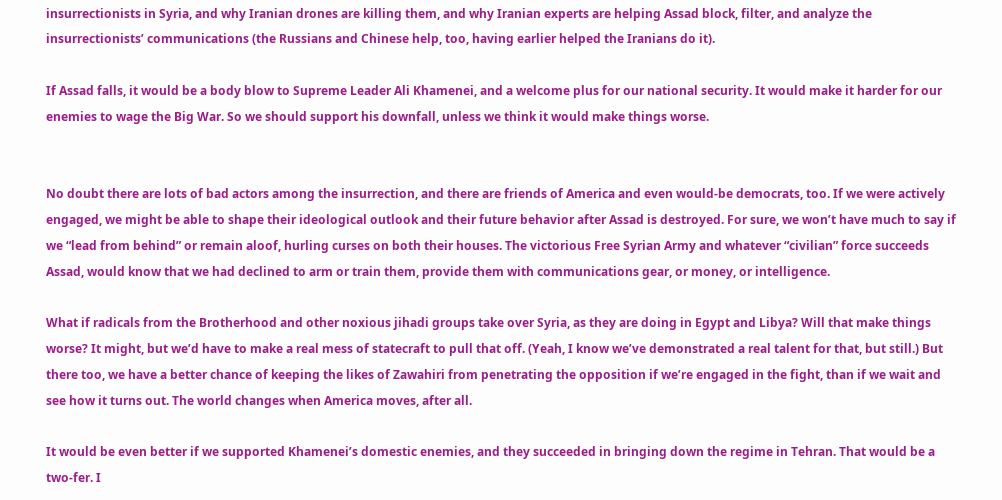insurrectionists in Syria, and why Iranian drones are killing them, and why Iranian experts are helping Assad block, filter, and analyze the insurrectionists’ communications (the Russians and Chinese help, too, having earlier helped the Iranians do it).

If Assad falls, it would be a body blow to Supreme Leader Ali Khamenei, and a welcome plus for our national security. It would make it harder for our enemies to wage the Big War. So we should support his downfall, unless we think it would make things worse.


No doubt there are lots of bad actors among the insurrection, and there are friends of America and even would-be democrats, too. If we were actively engaged, we might be able to shape their ideological outlook and their future behavior after Assad is destroyed. For sure, we won’t have much to say if we “lead from behind” or remain aloof, hurling curses on both their houses. The victorious Free Syrian Army and whatever “civilian” force succeeds Assad, would know that we had declined to arm or train them, provide them with communications gear, or money, or intelligence.

What if radicals from the Brotherhood and other noxious jihadi groups take over Syria, as they are doing in Egypt and Libya? Will that make things worse? It might, but we’d have to make a real mess of statecraft to pull that off. (Yeah, I know we’ve demonstrated a real talent for that, but still.) But there too, we have a better chance of keeping the likes of Zawahiri from penetrating the opposition if we’re engaged in the fight, than if we wait and see how it turns out. The world changes when America moves, after all.

It would be even better if we supported Khamenei’s domestic enemies, and they succeeded in bringing down the regime in Tehran. That would be a two-fer. I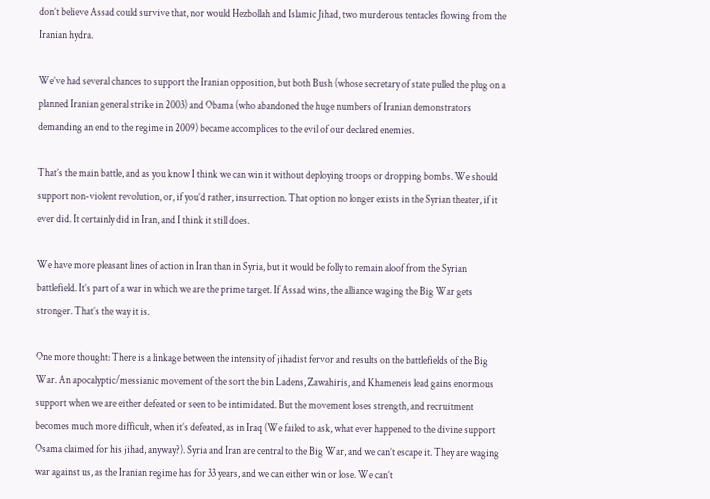don’t believe Assad could survive that, nor would Hezbollah and Islamic Jihad, two murderous tentacles flowing from the Iranian hydra.

We’ve had several chances to support the Iranian opposition, but both Bush (whose secretary of state pulled the plug on a planned Iranian general strike in 2003) and Obama (who abandoned the huge numbers of Iranian demonstrators demanding an end to the regime in 2009) became accomplices to the evil of our declared enemies.

That’s the main battle, and as you know I think we can win it without deploying troops or dropping bombs. We should support non-violent revolution, or, if you’d rather, insurrection. That option no longer exists in the Syrian theater, if it ever did. It certainly did in Iran, and I think it still does.

We have more pleasant lines of action in Iran than in Syria, but it would be folly to remain aloof from the Syrian battlefield. It’s part of a war in which we are the prime target. If Assad wins, the alliance waging the Big War gets stronger. That’s the way it is.

One more thought: There is a linkage between the intensity of jihadist fervor and results on the battlefields of the Big War. An apocalyptic/messianic movement of the sort the bin Ladens, Zawahiris, and Khameneis lead gains enormous support when we are either defeated or seen to be intimidated. But the movement loses strength, and recruitment becomes much more difficult, when it’s defeated, as in Iraq (We failed to ask, what ever happened to the divine support Osama claimed for his jihad, anyway?). Syria and Iran are central to the Big War, and we can’t escape it. They are waging war against us, as the Iranian regime has for 33 years, and we can either win or lose. We can’t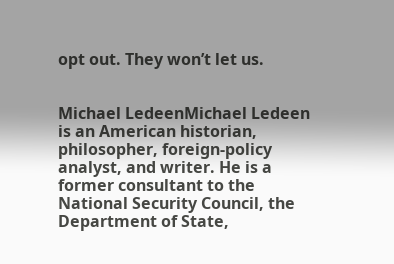opt out. They won’t let us.


Michael LedeenMichael Ledeen is an American historian, philosopher, foreign-policy analyst, and writer. He is a former consultant to the National Security Council, the Department of State,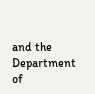and the Department of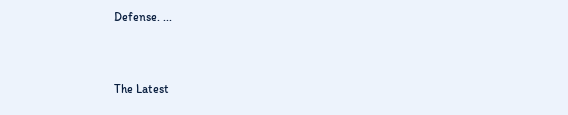Defense. ...


The Latest